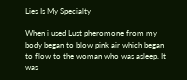Lies Is My Specialty

When i used Lust pheromone from my body began to blow pink air which began to flow to the woman who was asleep. It was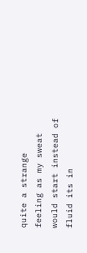quite a strange feeling as my sweat would start instead of fluid its in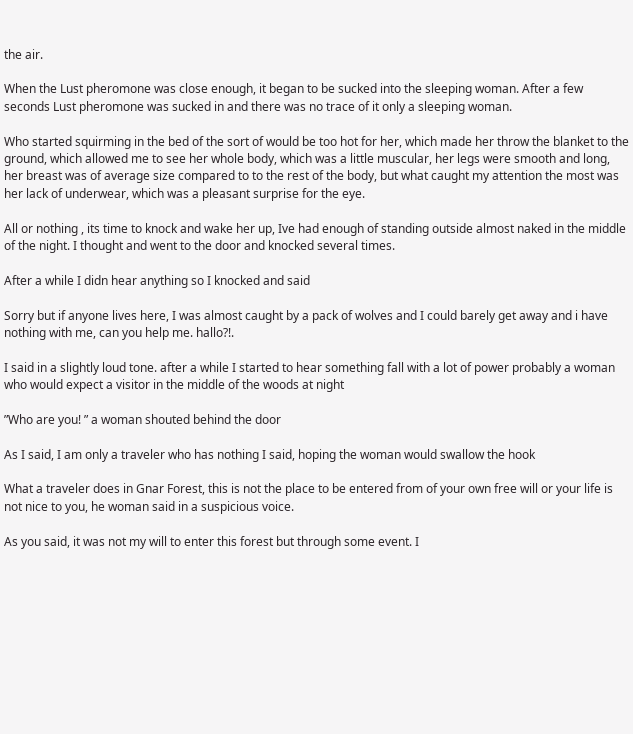the air.

When the Lust pheromone was close enough, it began to be sucked into the sleeping woman. After a few seconds Lust pheromone was sucked in and there was no trace of it only a sleeping woman.

Who started squirming in the bed of the sort of would be too hot for her, which made her throw the blanket to the ground, which allowed me to see her whole body, which was a little muscular, her legs were smooth and long, her breast was of average size compared to to the rest of the body, but what caught my attention the most was her lack of underwear, which was a pleasant surprise for the eye.

All or nothing , its time to knock and wake her up, Ive had enough of standing outside almost naked in the middle of the night. I thought and went to the door and knocked several times.

After a while I didn hear anything so I knocked and said

Sorry but if anyone lives here, I was almost caught by a pack of wolves and I could barely get away and i have nothing with me, can you help me. hallo?!.

I said in a slightly loud tone. after a while I started to hear something fall with a lot of power probably a woman who would expect a visitor in the middle of the woods at night

”Who are you! ” a woman shouted behind the door

As I said, I am only a traveler who has nothing I said, hoping the woman would swallow the hook

What a traveler does in Gnar Forest, this is not the place to be entered from of your own free will or your life is not nice to you, he woman said in a suspicious voice.

As you said, it was not my will to enter this forest but through some event. I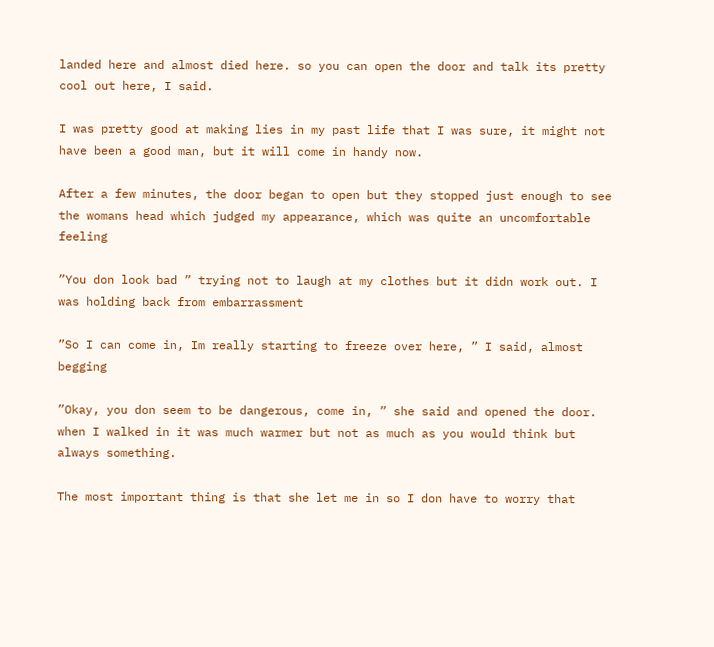landed here and almost died here. so you can open the door and talk its pretty cool out here, I said.

I was pretty good at making lies in my past life that I was sure, it might not have been a good man, but it will come in handy now.

After a few minutes, the door began to open but they stopped just enough to see the womans head which judged my appearance, which was quite an uncomfortable feeling

”You don look bad ” trying not to laugh at my clothes but it didn work out. I was holding back from embarrassment

”So I can come in, Im really starting to freeze over here, ” I said, almost begging

”Okay, you don seem to be dangerous, come in, ” she said and opened the door. when I walked in it was much warmer but not as much as you would think but always something.

The most important thing is that she let me in so I don have to worry that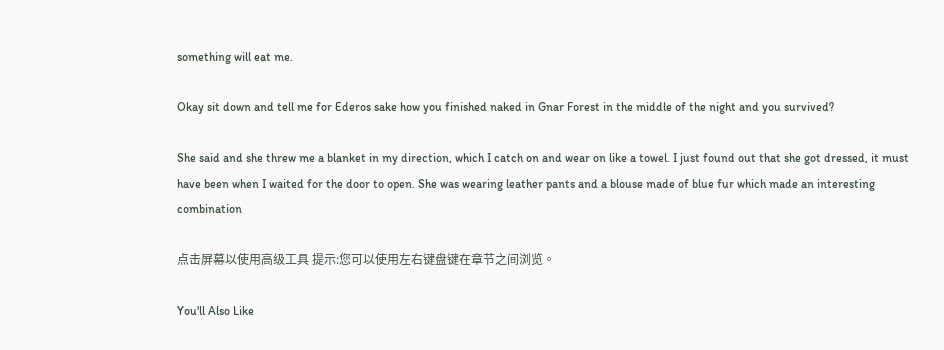something will eat me.

Okay sit down and tell me for Ederos sake how you finished naked in Gnar Forest in the middle of the night and you survived?

She said and she threw me a blanket in my direction, which I catch on and wear on like a towel. I just found out that she got dressed, it must have been when I waited for the door to open. She was wearing leather pants and a blouse made of blue fur which made an interesting combination

点击屏幕以使用高级工具 提示:您可以使用左右键盘键在章节之间浏览。

You'll Also Like